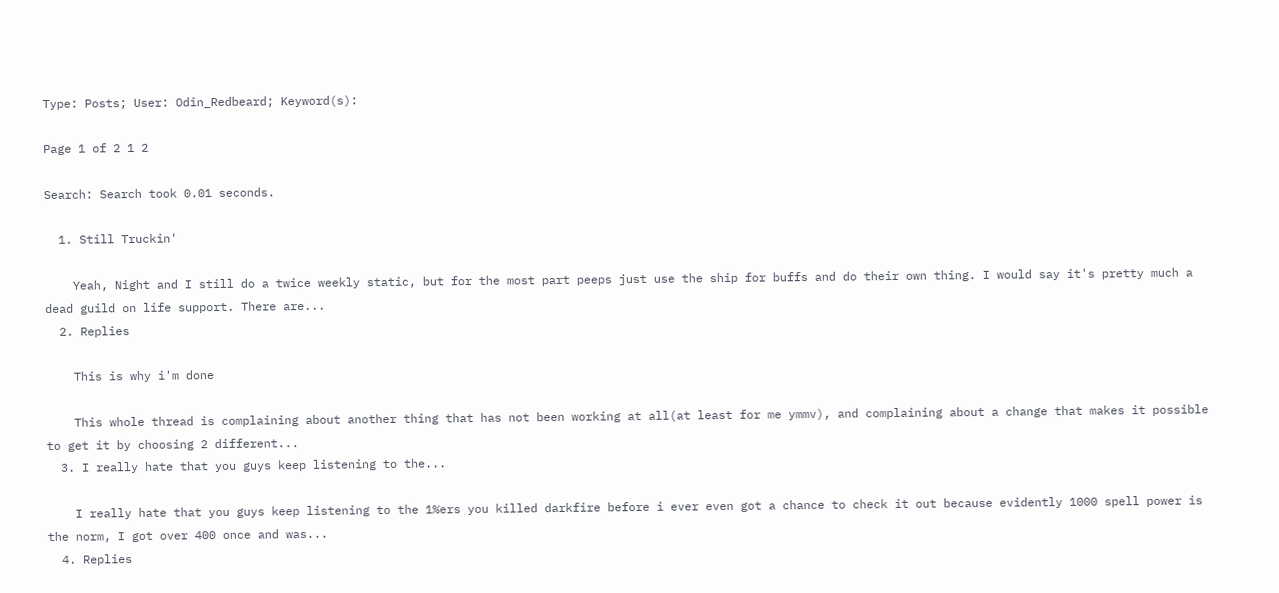Type: Posts; User: Odin_Redbeard; Keyword(s):

Page 1 of 2 1 2

Search: Search took 0.01 seconds.

  1. Still Truckin'

    Yeah, Night and I still do a twice weekly static, but for the most part peeps just use the ship for buffs and do their own thing. I would say it's pretty much a dead guild on life support. There are...
  2. Replies

    This is why i'm done

    This whole thread is complaining about another thing that has not been working at all(at least for me ymmv), and complaining about a change that makes it possible to get it by choosing 2 different...
  3. I really hate that you guys keep listening to the...

    I really hate that you guys keep listening to the 1%ers you killed darkfire before i ever even got a chance to check it out because evidently 1000 spell power is the norm, I got over 400 once and was...
  4. Replies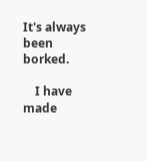It's always been borked.

    I have made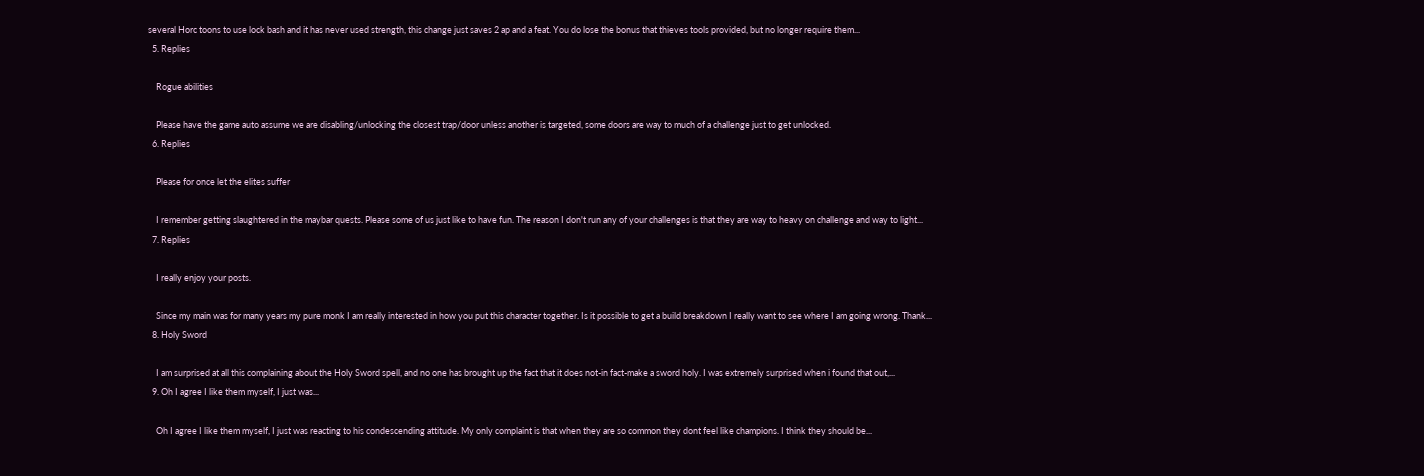several Horc toons to use lock bash and it has never used strength, this change just saves 2 ap and a feat. You do lose the bonus that thieves tools provided, but no longer require them...
  5. Replies

    Rogue abilities

    Please have the game auto assume we are disabling/unlocking the closest trap/door unless another is targeted, some doors are way to much of a challenge just to get unlocked.
  6. Replies

    Please for once let the elites suffer

    I remember getting slaughtered in the maybar quests. Please some of us just like to have fun. The reason I don't run any of your challenges is that they are way to heavy on challenge and way to light...
  7. Replies

    I really enjoy your posts.

    Since my main was for many years my pure monk I am really interested in how you put this character together. Is it possible to get a build breakdown I really want to see where I am going wrong. Thank...
  8. Holy Sword

    I am surprised at all this complaining about the Holy Sword spell, and no one has brought up the fact that it does not-in fact-make a sword holy. I was extremely surprised when i found that out,...
  9. Oh I agree I like them myself, I just was...

    Oh I agree I like them myself, I just was reacting to his condescending attitude. My only complaint is that when they are so common they dont feel like champions. I think they should be...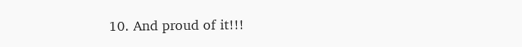10. And proud of it!!!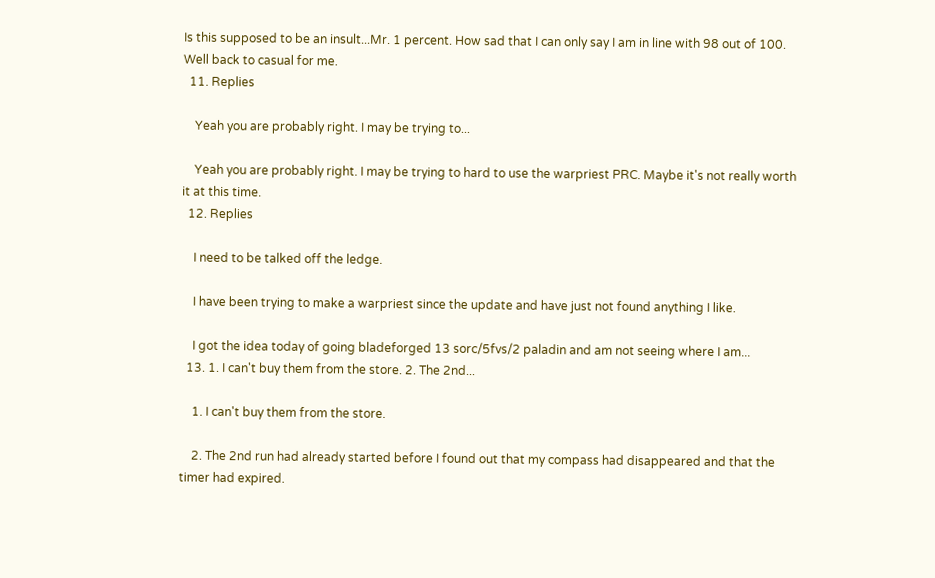Is this supposed to be an insult...Mr. 1 percent. How sad that I can only say I am in line with 98 out of 100. Well back to casual for me.
  11. Replies

    Yeah you are probably right. I may be trying to...

    Yeah you are probably right. I may be trying to hard to use the warpriest PRC. Maybe it's not really worth it at this time.
  12. Replies

    I need to be talked off the ledge.

    I have been trying to make a warpriest since the update and have just not found anything I like.

    I got the idea today of going bladeforged 13 sorc/5fvs/2 paladin and am not seeing where I am...
  13. 1. I can't buy them from the store. 2. The 2nd...

    1. I can't buy them from the store.

    2. The 2nd run had already started before I found out that my compass had disappeared and that the timer had expired.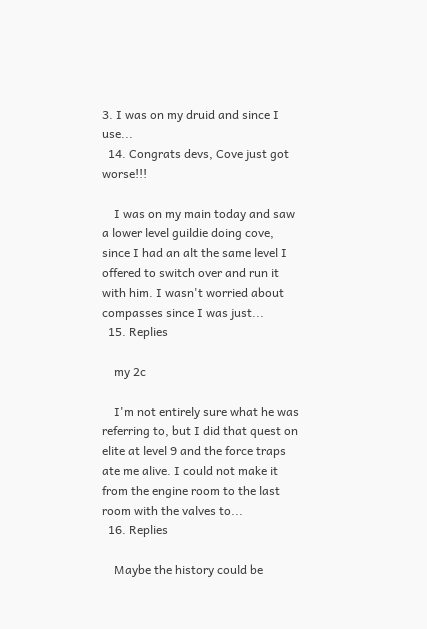3. I was on my druid and since I use...
  14. Congrats devs, Cove just got worse!!!

    I was on my main today and saw a lower level guildie doing cove, since I had an alt the same level I offered to switch over and run it with him. I wasn't worried about compasses since I was just...
  15. Replies

    my 2c

    I'm not entirely sure what he was referring to, but I did that quest on elite at level 9 and the force traps ate me alive. I could not make it from the engine room to the last room with the valves to...
  16. Replies

    Maybe the history could be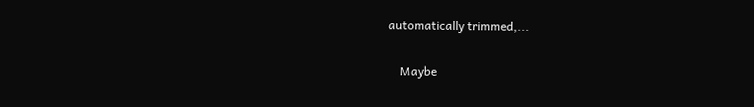automatically trimmed,...

    Maybe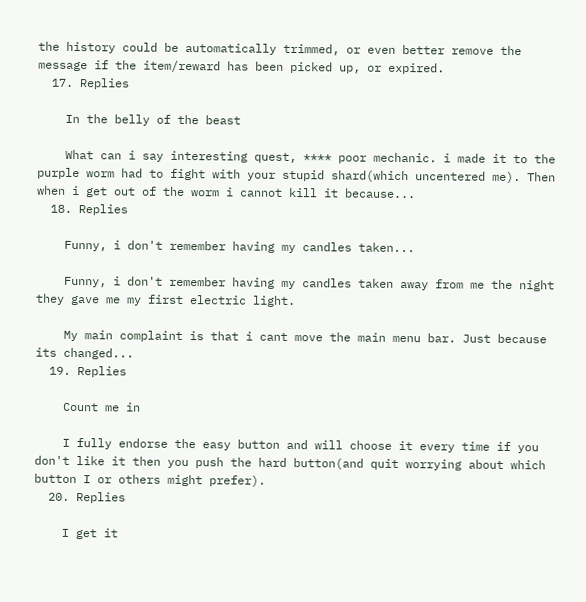the history could be automatically trimmed, or even better remove the message if the item/reward has been picked up, or expired.
  17. Replies

    In the belly of the beast

    What can i say interesting quest, **** poor mechanic. i made it to the purple worm had to fight with your stupid shard(which uncentered me). Then when i get out of the worm i cannot kill it because...
  18. Replies

    Funny, i don't remember having my candles taken...

    Funny, i don't remember having my candles taken away from me the night they gave me my first electric light.

    My main complaint is that i cant move the main menu bar. Just because its changed...
  19. Replies

    Count me in

    I fully endorse the easy button and will choose it every time if you don't like it then you push the hard button(and quit worrying about which button I or others might prefer).
  20. Replies

    I get it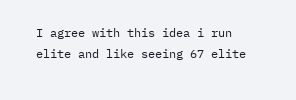I agree with this idea i run elite and like seeing 67 elite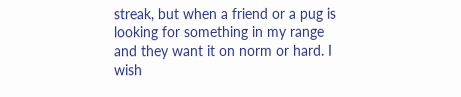streak, but when a friend or a pug is looking for something in my range and they want it on norm or hard. I wish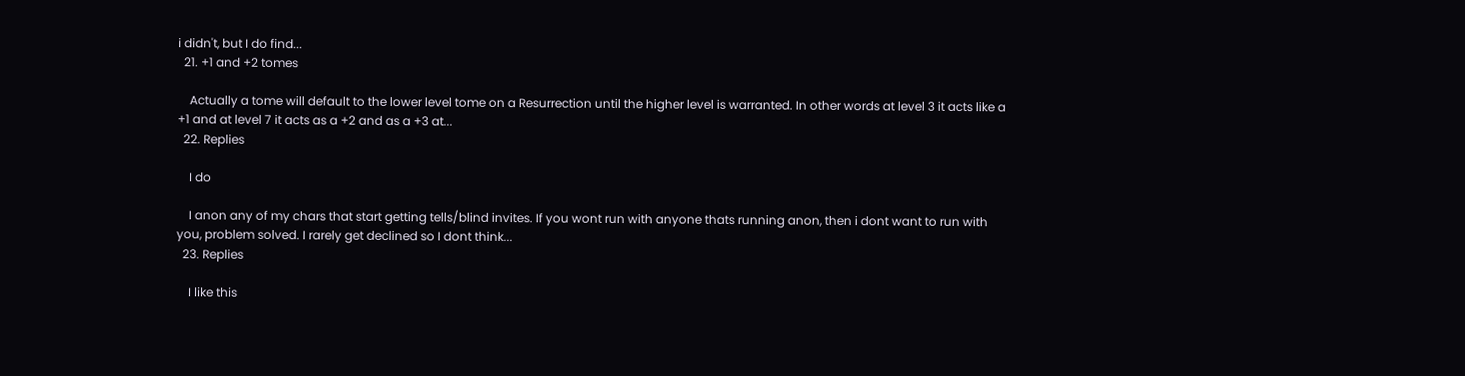i didn't, but I do find...
  21. +1 and +2 tomes

    Actually a tome will default to the lower level tome on a Resurrection until the higher level is warranted. In other words at level 3 it acts like a +1 and at level 7 it acts as a +2 and as a +3 at...
  22. Replies

    I do

    I anon any of my chars that start getting tells/blind invites. If you wont run with anyone thats running anon, then i dont want to run with you, problem solved. I rarely get declined so I dont think...
  23. Replies

    I like this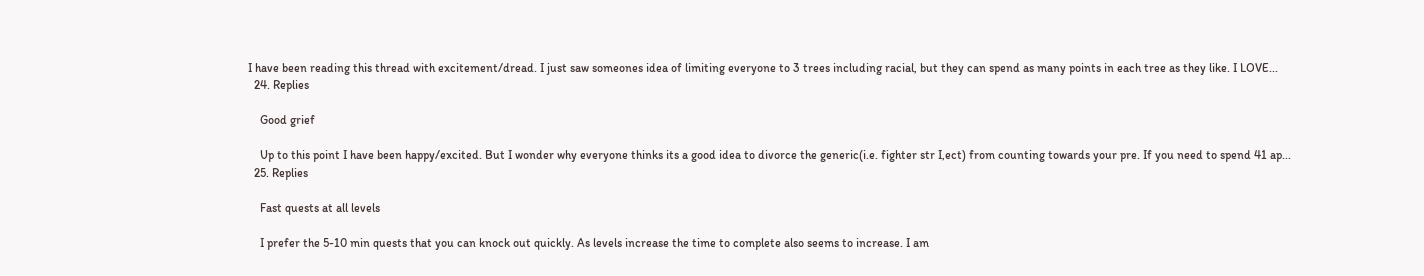I have been reading this thread with excitement/dread. I just saw someones idea of limiting everyone to 3 trees including racial, but they can spend as many points in each tree as they like. I LOVE...
  24. Replies

    Good grief

    Up to this point I have been happy/excited. But I wonder why everyone thinks its a good idea to divorce the generic(i.e. fighter str I,ect) from counting towards your pre. If you need to spend 41 ap...
  25. Replies

    Fast quests at all levels

    I prefer the 5-10 min quests that you can knock out quickly. As levels increase the time to complete also seems to increase. I am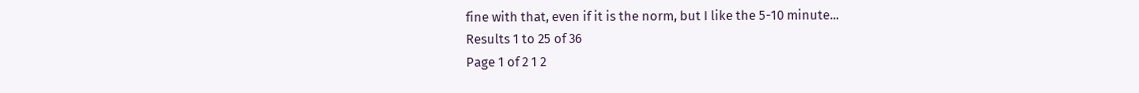fine with that, even if it is the norm, but I like the 5-10 minute...
Results 1 to 25 of 36
Page 1 of 2 1 2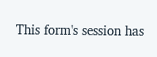This form's session has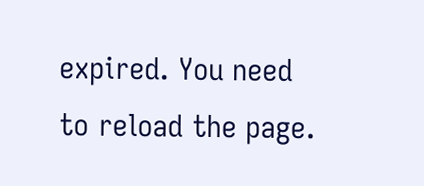expired. You need to reload the page.